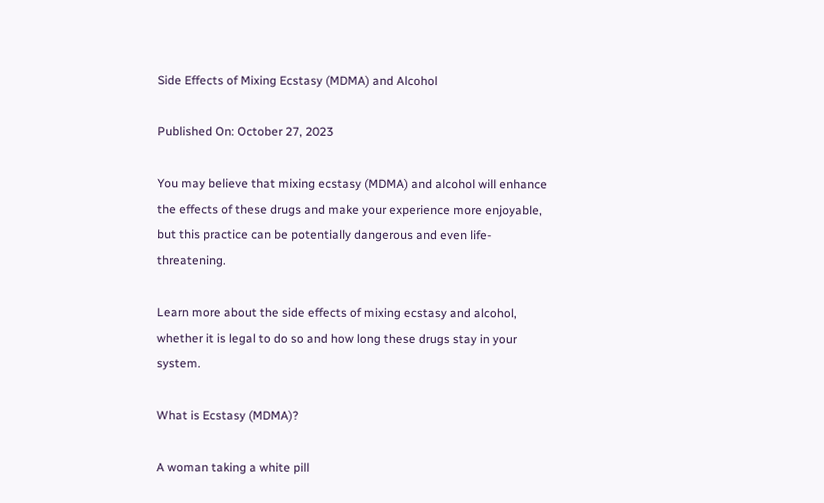Side Effects of Mixing Ecstasy (MDMA) and Alcohol

Published On: October 27, 2023

You may believe that mixing ecstasy (MDMA) and alcohol will enhance the effects of these drugs and make your experience more enjoyable, but this practice can be potentially dangerous and even life-threatening.

Learn more about the side effects of mixing ecstasy and alcohol, whether it is legal to do so and how long these drugs stay in your system.

What is Ecstasy (MDMA)?

A woman taking a white pill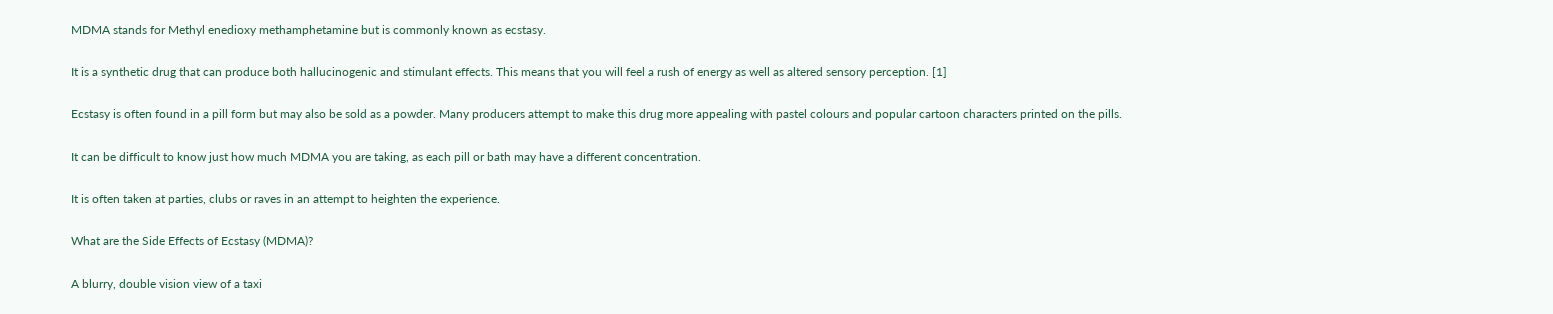MDMA stands for Methyl enedioxy methamphetamine but is commonly known as ecstasy.

It is a synthetic drug that can produce both hallucinogenic and stimulant effects. This means that you will feel a rush of energy as well as altered sensory perception. [1]

Ecstasy is often found in a pill form but may also be sold as a powder. Many producers attempt to make this drug more appealing with pastel colours and popular cartoon characters printed on the pills.

It can be difficult to know just how much MDMA you are taking, as each pill or bath may have a different concentration.

It is often taken at parties, clubs or raves in an attempt to heighten the experience.

What are the Side Effects of Ecstasy (MDMA)?

A blurry, double vision view of a taxi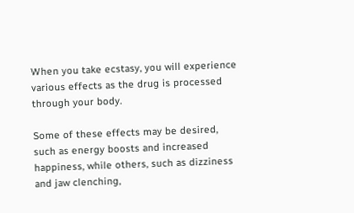When you take ecstasy, you will experience various effects as the drug is processed through your body.

Some of these effects may be desired, such as energy boosts and increased happiness, while others, such as dizziness and jaw clenching,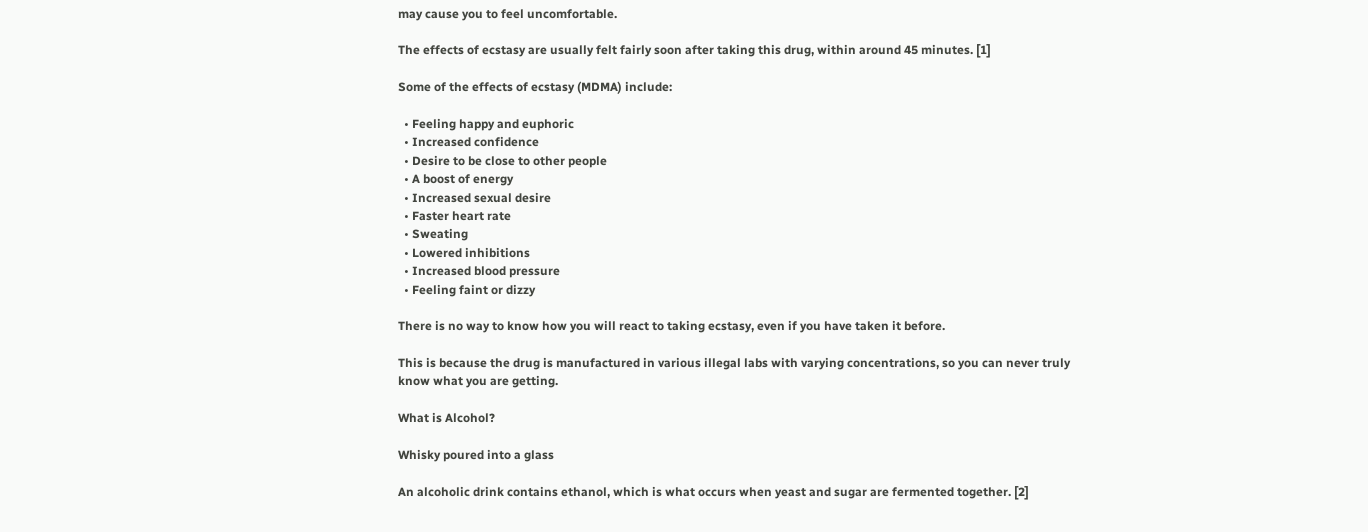may cause you to feel uncomfortable.

The effects of ecstasy are usually felt fairly soon after taking this drug, within around 45 minutes. [1]

Some of the effects of ecstasy (MDMA) include:

  • Feeling happy and euphoric
  • Increased confidence
  • Desire to be close to other people
  • A boost of energy
  • Increased sexual desire
  • Faster heart rate
  • Sweating
  • Lowered inhibitions
  • Increased blood pressure
  • Feeling faint or dizzy

There is no way to know how you will react to taking ecstasy, even if you have taken it before.

This is because the drug is manufactured in various illegal labs with varying concentrations, so you can never truly know what you are getting.

What is Alcohol?

Whisky poured into a glass

An alcoholic drink contains ethanol, which is what occurs when yeast and sugar are fermented together. [2]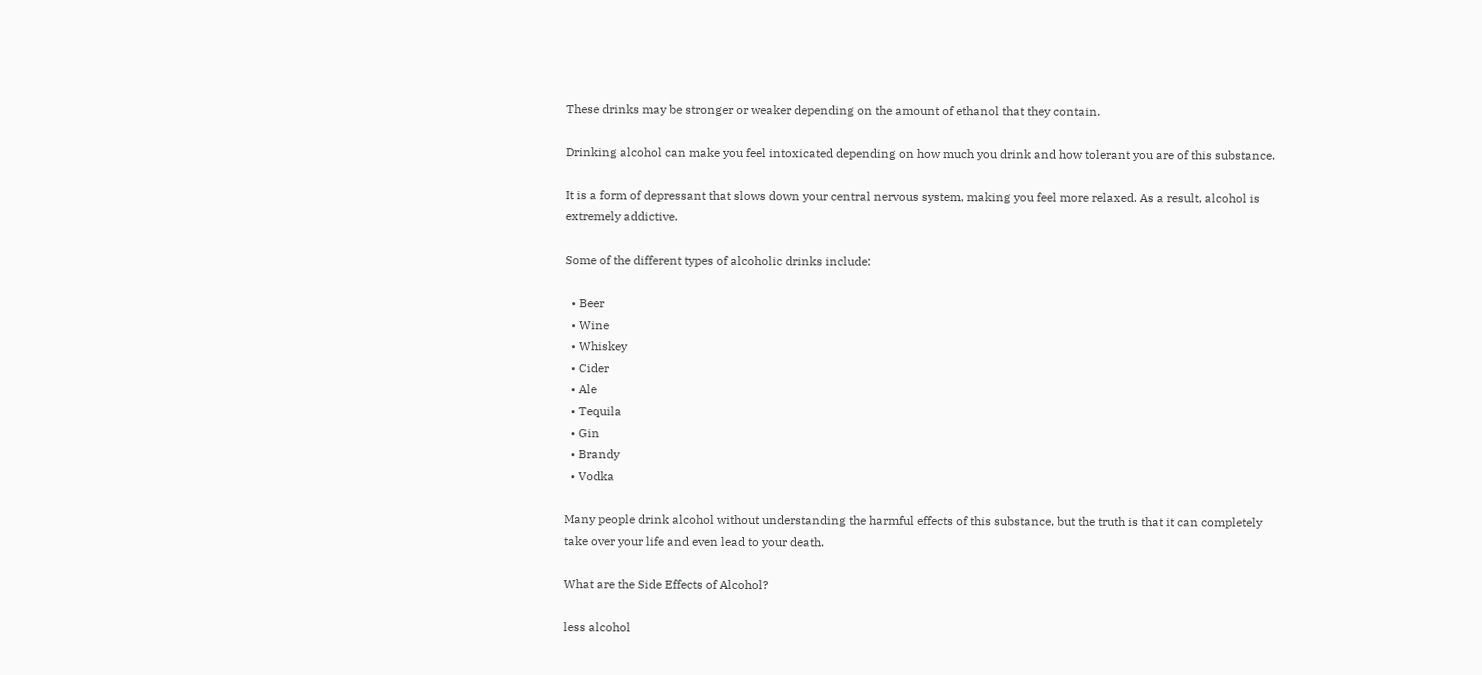These drinks may be stronger or weaker depending on the amount of ethanol that they contain.

Drinking alcohol can make you feel intoxicated depending on how much you drink and how tolerant you are of this substance.

It is a form of depressant that slows down your central nervous system, making you feel more relaxed. As a result, alcohol is extremely addictive.

Some of the different types of alcoholic drinks include:

  • Beer
  • Wine
  • Whiskey
  • Cider
  • Ale
  • Tequila
  • Gin
  • Brandy
  • Vodka

Many people drink alcohol without understanding the harmful effects of this substance, but the truth is that it can completely take over your life and even lead to your death.

What are the Side Effects of Alcohol?

less alcohol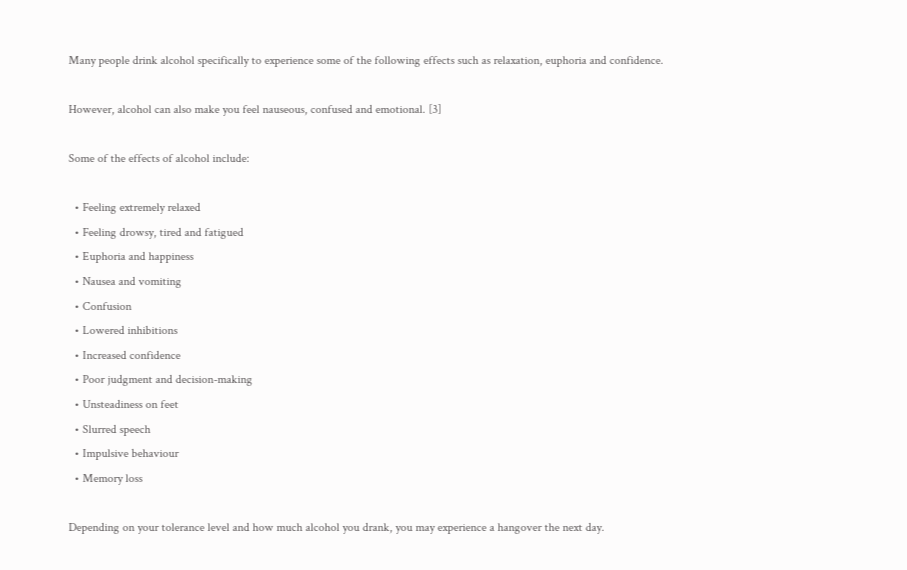Many people drink alcohol specifically to experience some of the following effects such as relaxation, euphoria and confidence.

However, alcohol can also make you feel nauseous, confused and emotional. [3]

Some of the effects of alcohol include:

  • Feeling extremely relaxed
  • Feeling drowsy, tired and fatigued
  • Euphoria and happiness
  • Nausea and vomiting
  • Confusion
  • Lowered inhibitions
  • Increased confidence
  • Poor judgment and decision-making
  • Unsteadiness on feet
  • Slurred speech
  • Impulsive behaviour
  • Memory loss

Depending on your tolerance level and how much alcohol you drank, you may experience a hangover the next day.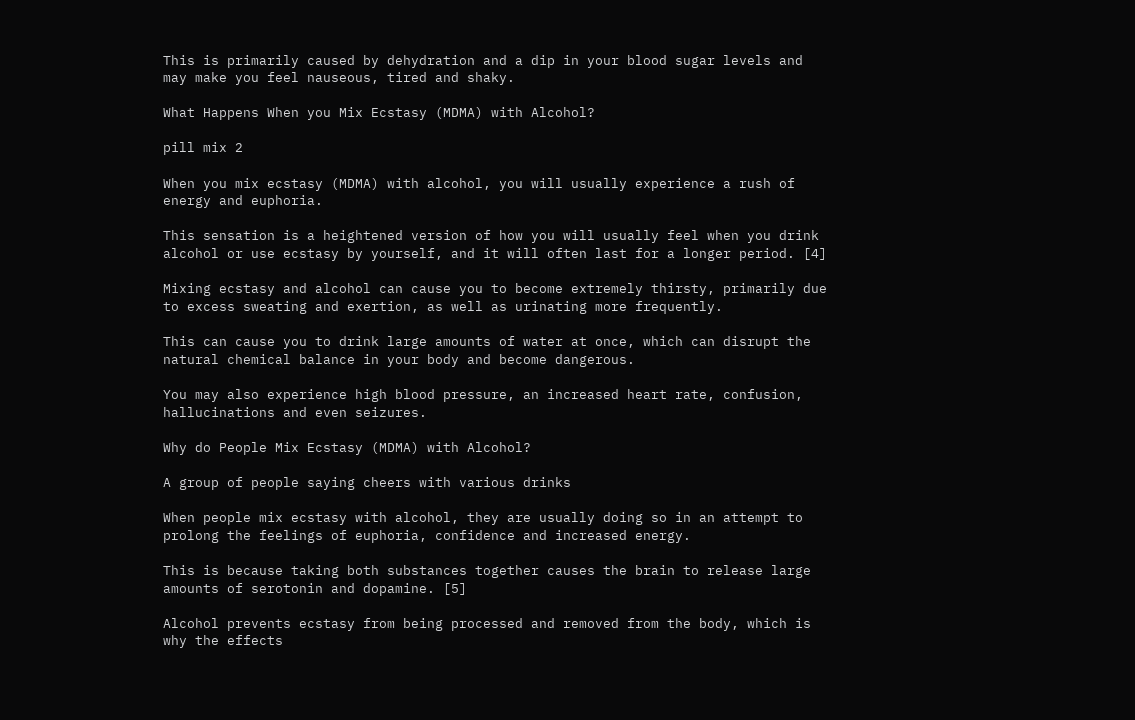This is primarily caused by dehydration and a dip in your blood sugar levels and may make you feel nauseous, tired and shaky.

What Happens When you Mix Ecstasy (MDMA) with Alcohol?

pill mix 2

When you mix ecstasy (MDMA) with alcohol, you will usually experience a rush of energy and euphoria.

This sensation is a heightened version of how you will usually feel when you drink alcohol or use ecstasy by yourself, and it will often last for a longer period. [4]

Mixing ecstasy and alcohol can cause you to become extremely thirsty, primarily due to excess sweating and exertion, as well as urinating more frequently.

This can cause you to drink large amounts of water at once, which can disrupt the natural chemical balance in your body and become dangerous.

You may also experience high blood pressure, an increased heart rate, confusion, hallucinations and even seizures.

Why do People Mix Ecstasy (MDMA) with Alcohol?

A group of people saying cheers with various drinks

When people mix ecstasy with alcohol, they are usually doing so in an attempt to prolong the feelings of euphoria, confidence and increased energy.

This is because taking both substances together causes the brain to release large amounts of serotonin and dopamine. [5]

Alcohol prevents ecstasy from being processed and removed from the body, which is why the effects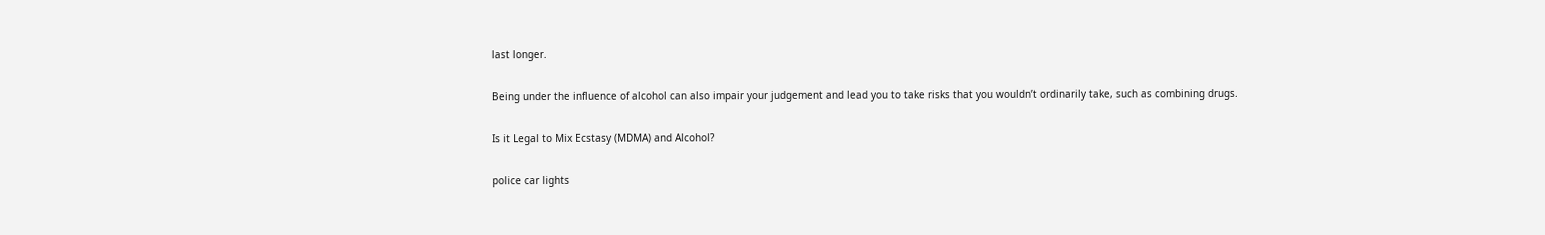last longer.

Being under the influence of alcohol can also impair your judgement and lead you to take risks that you wouldn’t ordinarily take, such as combining drugs.

Is it Legal to Mix Ecstasy (MDMA) and Alcohol?

police car lights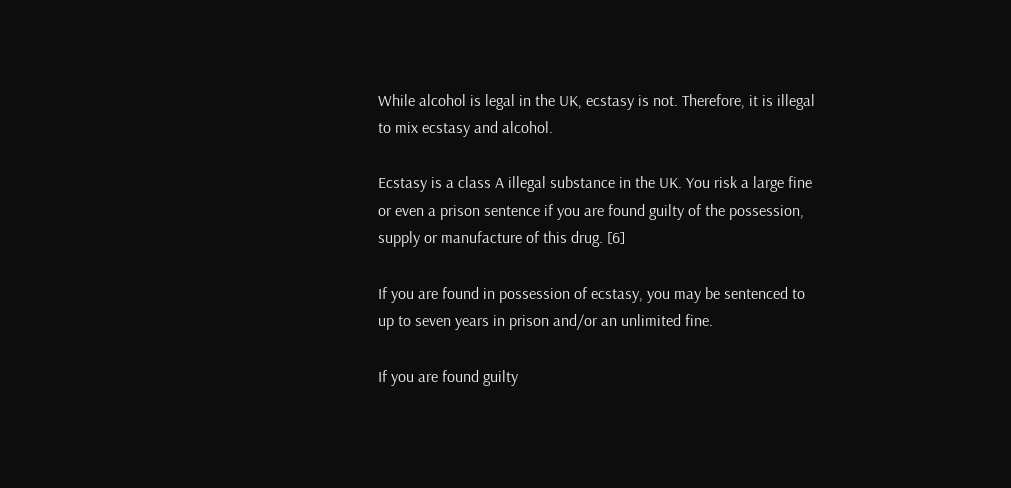While alcohol is legal in the UK, ecstasy is not. Therefore, it is illegal to mix ecstasy and alcohol.

Ecstasy is a class A illegal substance in the UK. You risk a large fine or even a prison sentence if you are found guilty of the possession, supply or manufacture of this drug. [6]

If you are found in possession of ecstasy, you may be sentenced to up to seven years in prison and/or an unlimited fine.

If you are found guilty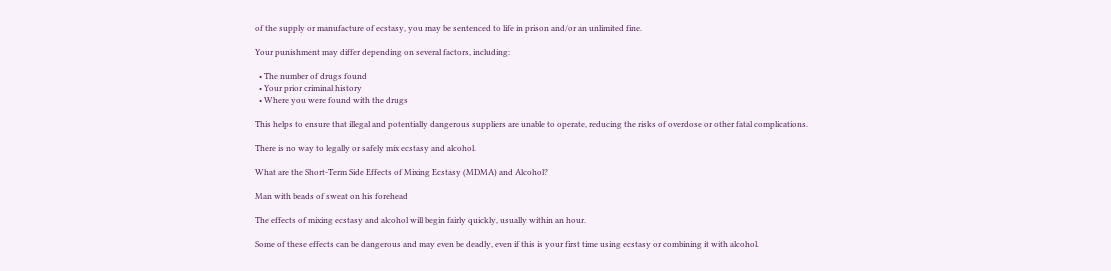of the supply or manufacture of ecstasy, you may be sentenced to life in prison and/or an unlimited fine.

Your punishment may differ depending on several factors, including:

  • The number of drugs found
  • Your prior criminal history
  • Where you were found with the drugs

This helps to ensure that illegal and potentially dangerous suppliers are unable to operate, reducing the risks of overdose or other fatal complications.

There is no way to legally or safely mix ecstasy and alcohol.

What are the Short-Term Side Effects of Mixing Ecstasy (MDMA) and Alcohol?

Man with beads of sweat on his forehead

The effects of mixing ecstasy and alcohol will begin fairly quickly, usually within an hour.

Some of these effects can be dangerous and may even be deadly, even if this is your first time using ecstasy or combining it with alcohol.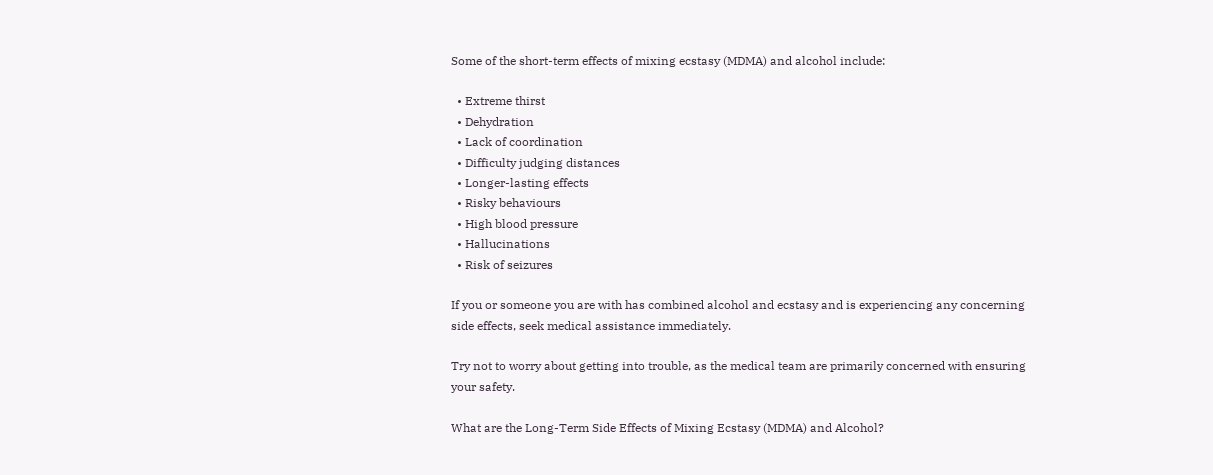Some of the short-term effects of mixing ecstasy (MDMA) and alcohol include:

  • Extreme thirst
  • Dehydration
  • Lack of coordination
  • Difficulty judging distances
  • Longer-lasting effects
  • Risky behaviours
  • High blood pressure
  • Hallucinations
  • Risk of seizures

If you or someone you are with has combined alcohol and ecstasy and is experiencing any concerning side effects, seek medical assistance immediately.

Try not to worry about getting into trouble, as the medical team are primarily concerned with ensuring your safety.

What are the Long-Term Side Effects of Mixing Ecstasy (MDMA) and Alcohol?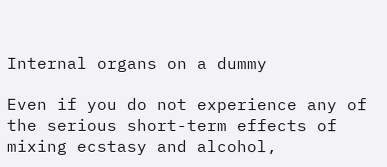Internal organs on a dummy

Even if you do not experience any of the serious short-term effects of mixing ecstasy and alcohol,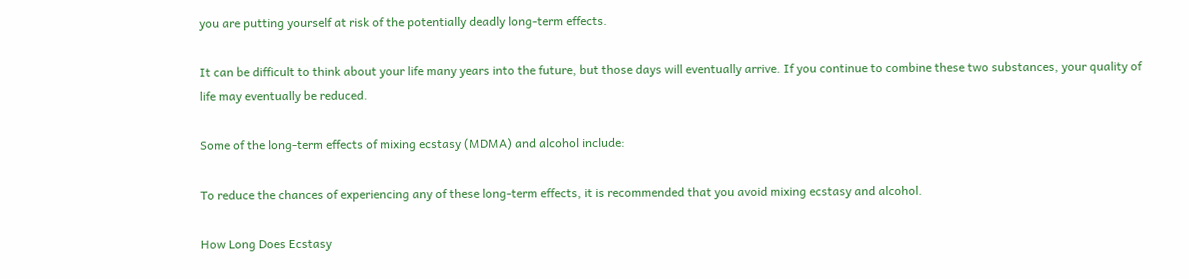you are putting yourself at risk of the potentially deadly long-term effects.

It can be difficult to think about your life many years into the future, but those days will eventually arrive. If you continue to combine these two substances, your quality of life may eventually be reduced.

Some of the long-term effects of mixing ecstasy (MDMA) and alcohol include:

To reduce the chances of experiencing any of these long-term effects, it is recommended that you avoid mixing ecstasy and alcohol.

How Long Does Ecstasy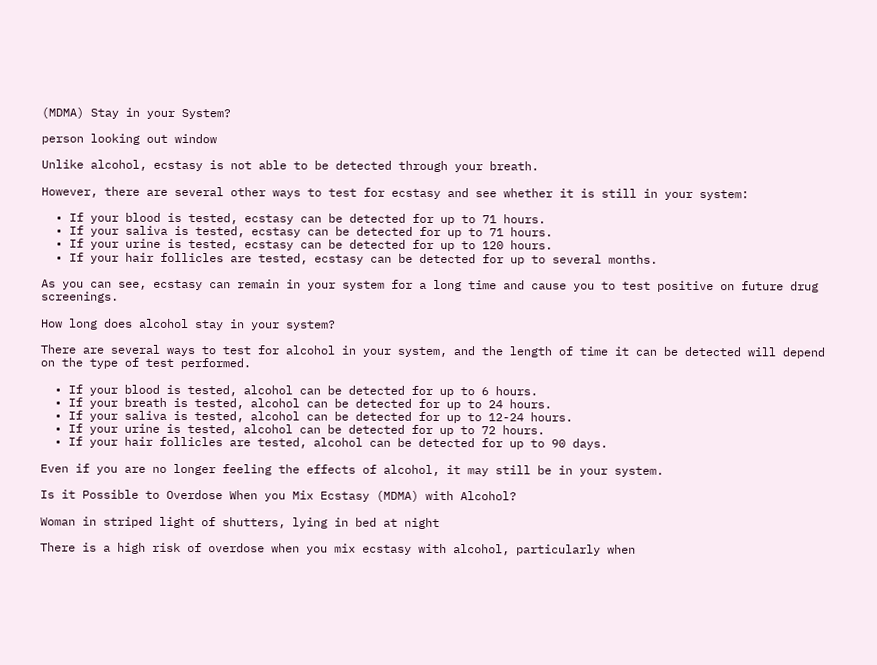(MDMA) Stay in your System?

person looking out window

Unlike alcohol, ecstasy is not able to be detected through your breath.

However, there are several other ways to test for ecstasy and see whether it is still in your system:

  • If your blood is tested, ecstasy can be detected for up to 71 hours.
  • If your saliva is tested, ecstasy can be detected for up to 71 hours.
  • If your urine is tested, ecstasy can be detected for up to 120 hours.
  • If your hair follicles are tested, ecstasy can be detected for up to several months.

As you can see, ecstasy can remain in your system for a long time and cause you to test positive on future drug screenings.

How long does alcohol stay in your system?

There are several ways to test for alcohol in your system, and the length of time it can be detected will depend on the type of test performed.

  • If your blood is tested, alcohol can be detected for up to 6 hours.
  • If your breath is tested, alcohol can be detected for up to 24 hours.
  • If your saliva is tested, alcohol can be detected for up to 12-24 hours.
  • If your urine is tested, alcohol can be detected for up to 72 hours.
  • If your hair follicles are tested, alcohol can be detected for up to 90 days.

Even if you are no longer feeling the effects of alcohol, it may still be in your system.

Is it Possible to Overdose When you Mix Ecstasy (MDMA) with Alcohol?

Woman in striped light of shutters, lying in bed at night

There is a high risk of overdose when you mix ecstasy with alcohol, particularly when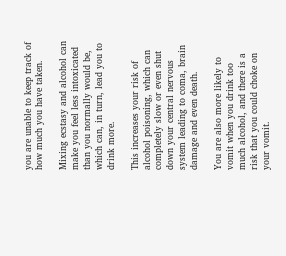you are unable to keep track of how much you have taken.

Mixing ecstasy and alcohol can make you feel less intoxicated than you normally would be, which can, in turn, lead you to drink more.

This increases your risk of alcohol poisoning, which can completely slow or even shut down your central nervous system leading to coma, brain damage and even death.

You are also more likely to vomit when you drink too much alcohol, and there is a risk that you could choke on your vomit.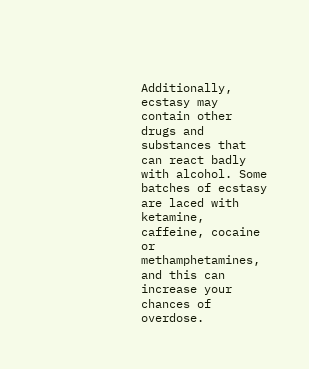Additionally, ecstasy may contain other drugs and substances that can react badly with alcohol. Some batches of ecstasy are laced with ketamine, caffeine, cocaine or methamphetamines, and this can increase your chances of overdose.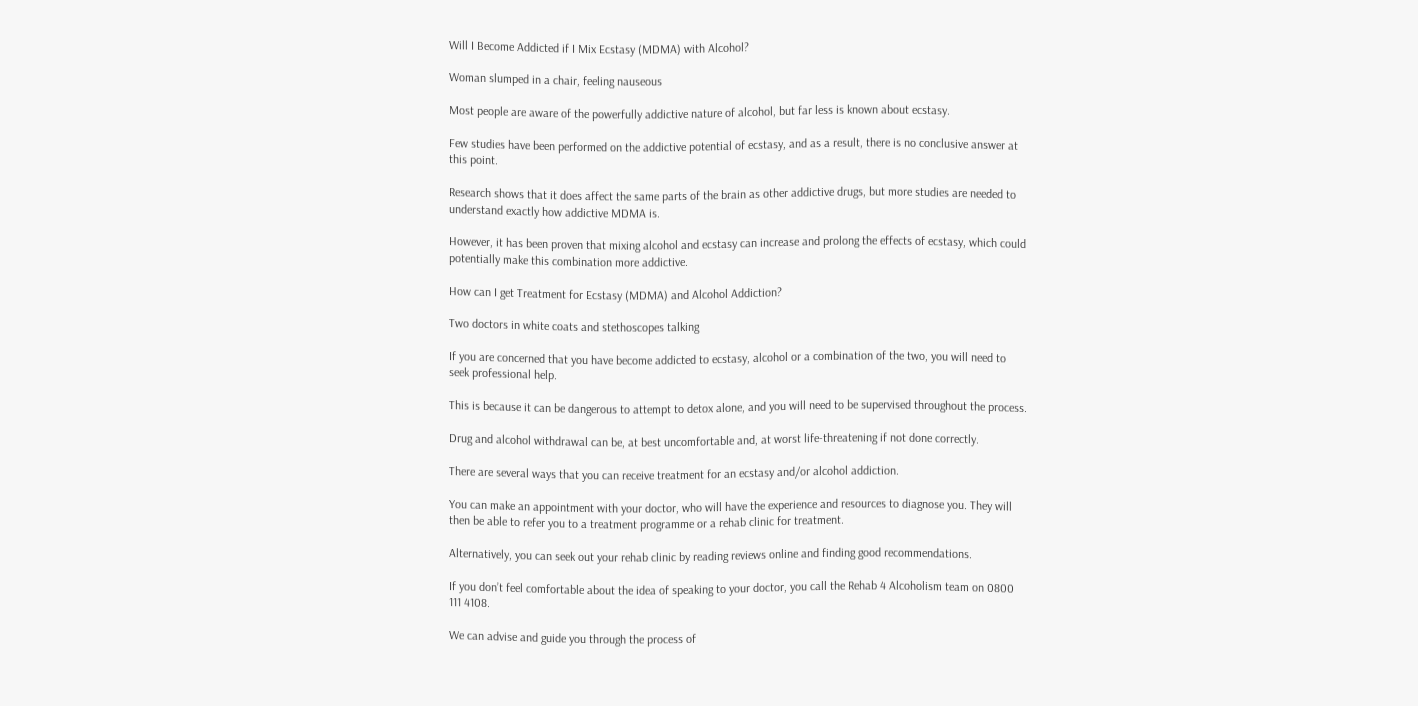Will I Become Addicted if I Mix Ecstasy (MDMA) with Alcohol?

Woman slumped in a chair, feeling nauseous

Most people are aware of the powerfully addictive nature of alcohol, but far less is known about ecstasy.

Few studies have been performed on the addictive potential of ecstasy, and as a result, there is no conclusive answer at this point.

Research shows that it does affect the same parts of the brain as other addictive drugs, but more studies are needed to understand exactly how addictive MDMA is.

However, it has been proven that mixing alcohol and ecstasy can increase and prolong the effects of ecstasy, which could potentially make this combination more addictive.

How can I get Treatment for Ecstasy (MDMA) and Alcohol Addiction?

Two doctors in white coats and stethoscopes talking

If you are concerned that you have become addicted to ecstasy, alcohol or a combination of the two, you will need to seek professional help.

This is because it can be dangerous to attempt to detox alone, and you will need to be supervised throughout the process.

Drug and alcohol withdrawal can be, at best uncomfortable and, at worst life-threatening if not done correctly.

There are several ways that you can receive treatment for an ecstasy and/or alcohol addiction.

You can make an appointment with your doctor, who will have the experience and resources to diagnose you. They will then be able to refer you to a treatment programme or a rehab clinic for treatment.

Alternatively, you can seek out your rehab clinic by reading reviews online and finding good recommendations.

If you don’t feel comfortable about the idea of speaking to your doctor, you call the Rehab 4 Alcoholism team on 0800 111 4108.

We can advise and guide you through the process of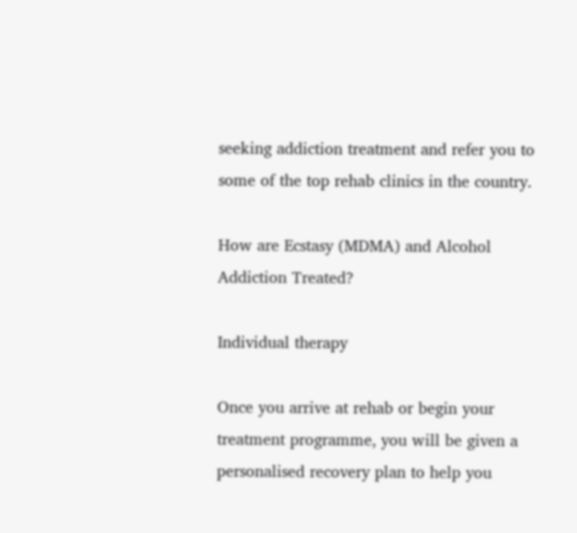seeking addiction treatment and refer you to some of the top rehab clinics in the country.

How are Ecstasy (MDMA) and Alcohol Addiction Treated?

Individual therapy

Once you arrive at rehab or begin your treatment programme, you will be given a personalised recovery plan to help you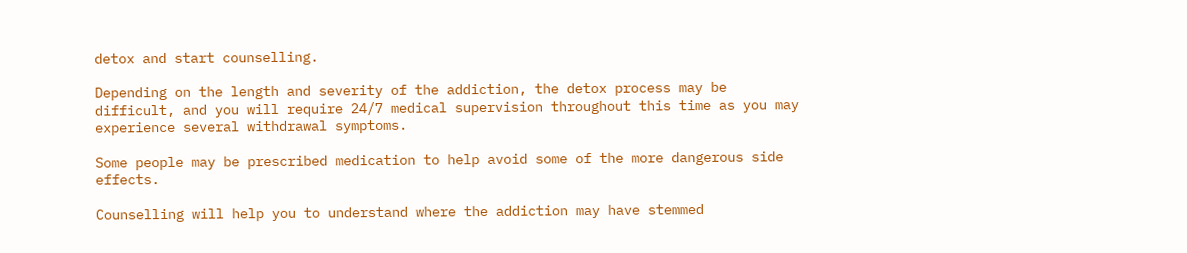detox and start counselling.

Depending on the length and severity of the addiction, the detox process may be difficult, and you will require 24/7 medical supervision throughout this time as you may experience several withdrawal symptoms.

Some people may be prescribed medication to help avoid some of the more dangerous side effects.

Counselling will help you to understand where the addiction may have stemmed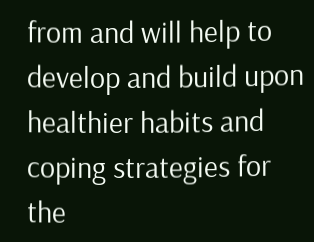from and will help to develop and build upon healthier habits and coping strategies for the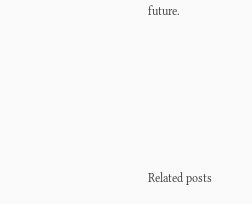future.








Related posts